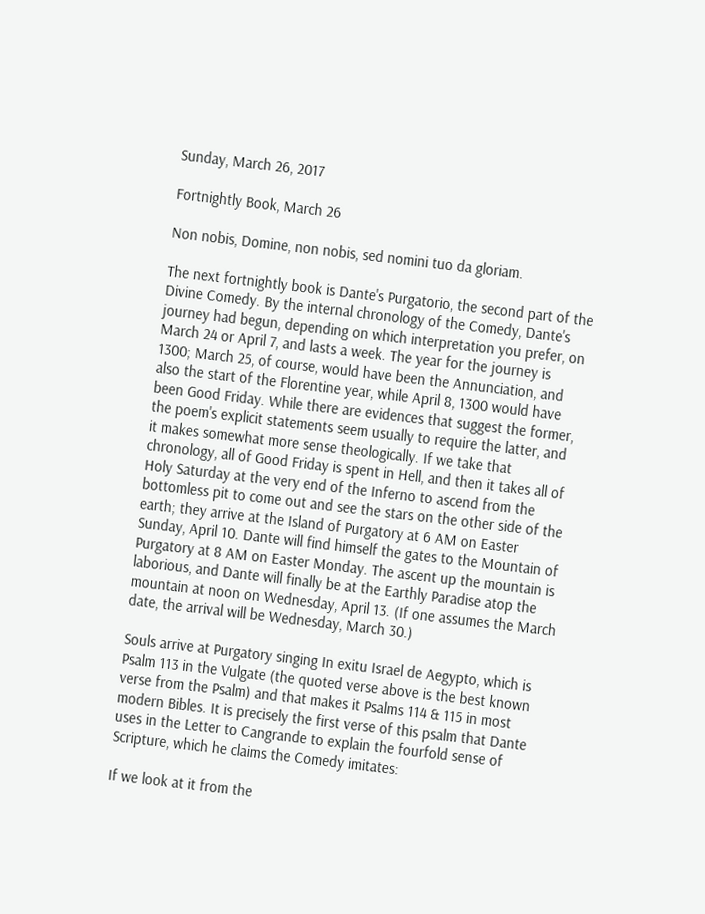Sunday, March 26, 2017

Fortnightly Book, March 26

Non nobis, Domine, non nobis, sed nomini tuo da gloriam.

The next fortnightly book is Dante's Purgatorio, the second part of the Divine Comedy. By the internal chronology of the Comedy, Dante's journey had begun, depending on which interpretation you prefer, on March 24 or April 7, and lasts a week. The year for the journey is 1300; March 25, of course, would have been the Annunciation, and also the start of the Florentine year, while April 8, 1300 would have been Good Friday. While there are evidences that suggest the former, the poem's explicit statements seem usually to require the latter, and it makes somewhat more sense theologically. If we take that chronology, all of Good Friday is spent in Hell, and then it takes all of Holy Saturday at the very end of the Inferno to ascend from the bottomless pit to come out and see the stars on the other side of the earth; they arrive at the Island of Purgatory at 6 AM on Easter Sunday, April 10. Dante will find himself the gates to the Mountain of Purgatory at 8 AM on Easter Monday. The ascent up the mountain is laborious, and Dante will finally be at the Earthly Paradise atop the mountain at noon on Wednesday, April 13. (If one assumes the March date, the arrival will be Wednesday, March 30.)

Souls arrive at Purgatory singing In exitu Israel de Aegypto, which is Psalm 113 in the Vulgate (the quoted verse above is the best known verse from the Psalm) and that makes it Psalms 114 & 115 in most modern Bibles. It is precisely the first verse of this psalm that Dante uses in the Letter to Cangrande to explain the fourfold sense of Scripture, which he claims the Comedy imitates:

If we look at it from the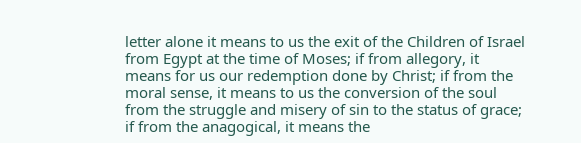letter alone it means to us the exit of the Children of Israel from Egypt at the time of Moses; if from allegory, it means for us our redemption done by Christ; if from the moral sense, it means to us the conversion of the soul from the struggle and misery of sin to the status of grace; if from the anagogical, it means the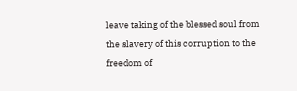leave taking of the blessed soul from the slavery of this corruption to the freedom of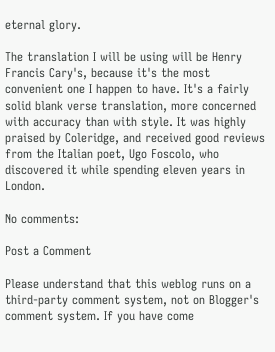eternal glory.

The translation I will be using will be Henry Francis Cary's, because it's the most convenient one I happen to have. It's a fairly solid blank verse translation, more concerned with accuracy than with style. It was highly praised by Coleridge, and received good reviews from the Italian poet, Ugo Foscolo, who discovered it while spending eleven years in London.

No comments:

Post a Comment

Please understand that this weblog runs on a third-party comment system, not on Blogger's comment system. If you have come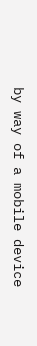by way of a mobile device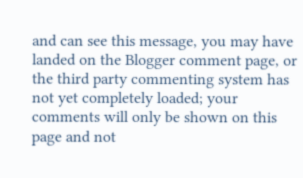and can see this message, you may have landed on the Blogger comment page, or the third party commenting system has not yet completely loaded; your comments will only be shown on this page and not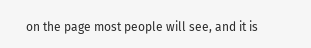on the page most people will see, and it is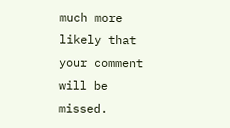much more likely that your comment will be missed.